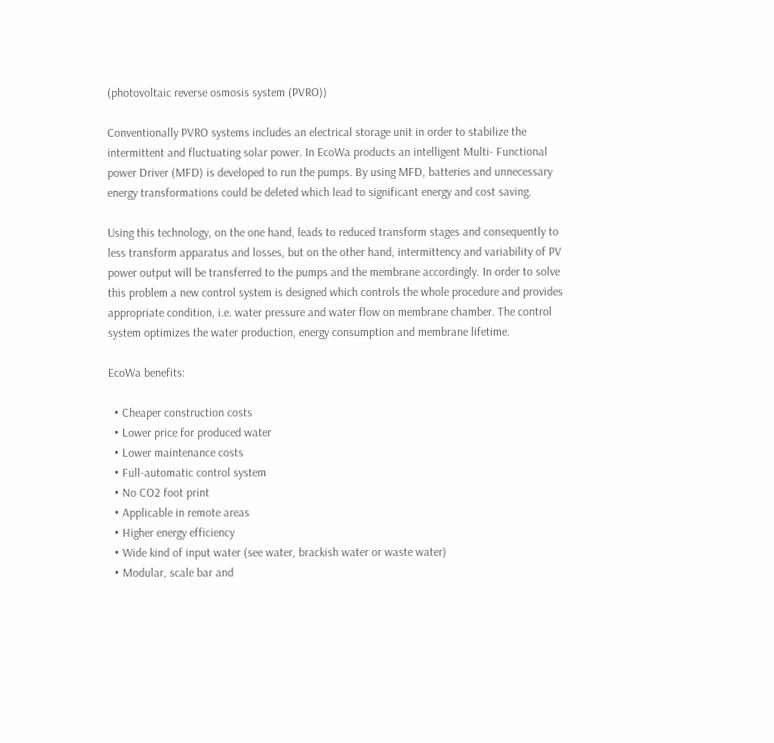(photovoltaic reverse osmosis system (PVRO))

Conventionally PVRO systems includes an electrical storage unit in order to stabilize the intermittent and fluctuating solar power. In EcoWa products an intelligent Multi- Functional power Driver (MFD) is developed to run the pumps. By using MFD, batteries and unnecessary energy transformations could be deleted which lead to significant energy and cost saving.

Using this technology, on the one hand, leads to reduced transform stages and consequently to less transform apparatus and losses, but on the other hand, intermittency and variability of PV power output will be transferred to the pumps and the membrane accordingly. In order to solve this problem a new control system is designed which controls the whole procedure and provides appropriate condition, i.e. water pressure and water flow on membrane chamber. The control system optimizes the water production, energy consumption and membrane lifetime.

EcoWa benefits:

  • Cheaper construction costs
  • Lower price for produced water
  • Lower maintenance costs
  • Full-automatic control system
  • No CO2 foot print
  • Applicable in remote areas
  • Higher energy efficiency
  • Wide kind of input water (see water, brackish water or waste water)
  • Modular, scale bar and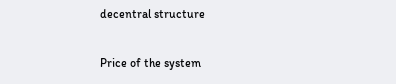decentral structure

Price of the system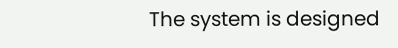The system is designed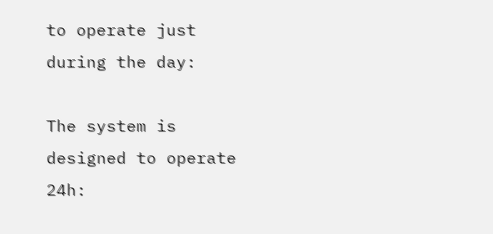to operate just during the day:

The system is designed to operate 24h: